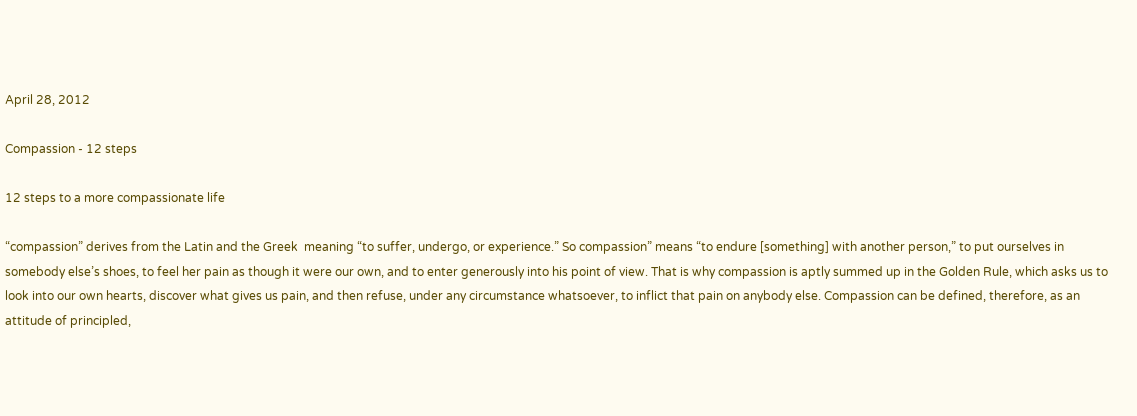April 28, 2012

Compassion - 12 steps

12 steps to a more compassionate life

“compassion” derives from the Latin and the Greek  meaning “to suffer, undergo, or experience.” So compassion” means “to endure [something] with another person,” to put ourselves in somebody else’s shoes, to feel her pain as though it were our own, and to enter generously into his point of view. That is why compassion is aptly summed up in the Golden Rule, which asks us to look into our own hearts, discover what gives us pain, and then refuse, under any circumstance whatsoever, to inflict that pain on anybody else. Compassion can be defined, therefore, as an attitude of principled,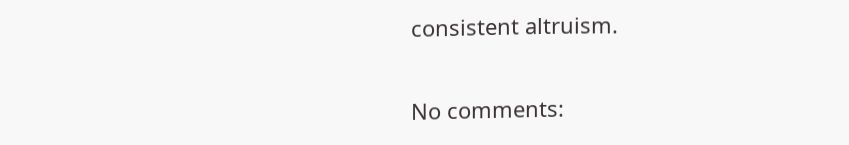consistent altruism.

No comments: